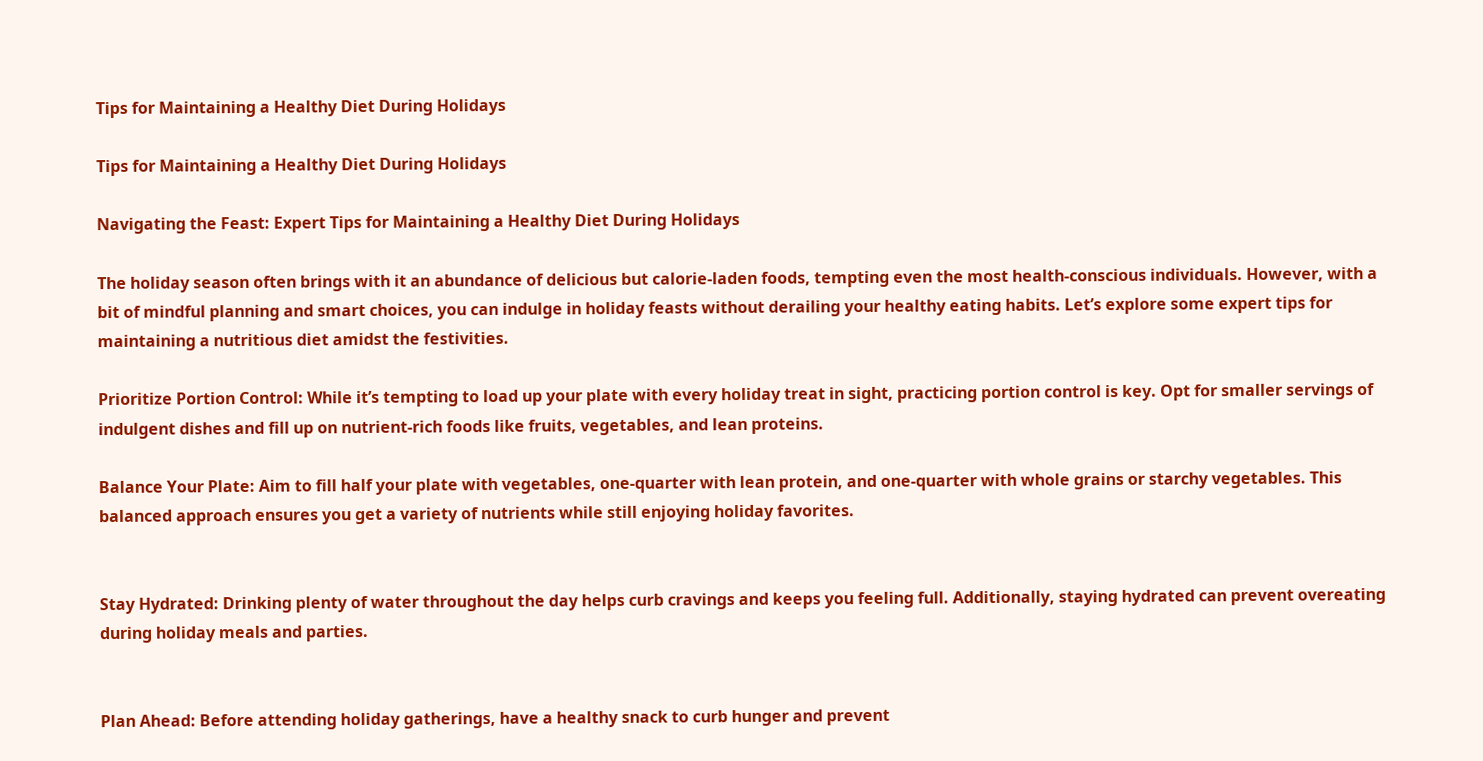Tips for Maintaining a Healthy Diet During Holidays

Tips for Maintaining a Healthy Diet During Holidays

Navigating the Feast: Expert Tips for Maintaining a Healthy Diet During Holidays

The holiday season often brings with it an abundance of delicious but calorie-laden foods, tempting even the most health-conscious individuals. However, with a bit of mindful planning and smart choices, you can indulge in holiday feasts without derailing your healthy eating habits. Let’s explore some expert tips for maintaining a nutritious diet amidst the festivities.

Prioritize Portion Control: While it’s tempting to load up your plate with every holiday treat in sight, practicing portion control is key. Opt for smaller servings of indulgent dishes and fill up on nutrient-rich foods like fruits, vegetables, and lean proteins.

Balance Your Plate: Aim to fill half your plate with vegetables, one-quarter with lean protein, and one-quarter with whole grains or starchy vegetables. This balanced approach ensures you get a variety of nutrients while still enjoying holiday favorites.


Stay Hydrated: Drinking plenty of water throughout the day helps curb cravings and keeps you feeling full. Additionally, staying hydrated can prevent overeating during holiday meals and parties.


Plan Ahead: Before attending holiday gatherings, have a healthy snack to curb hunger and prevent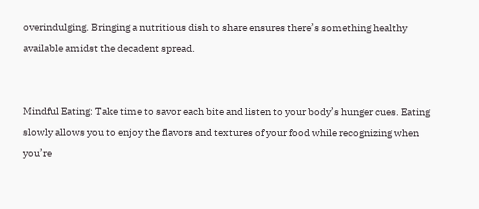overindulging. Bringing a nutritious dish to share ensures there’s something healthy available amidst the decadent spread.


Mindful Eating: Take time to savor each bite and listen to your body’s hunger cues. Eating slowly allows you to enjoy the flavors and textures of your food while recognizing when you’re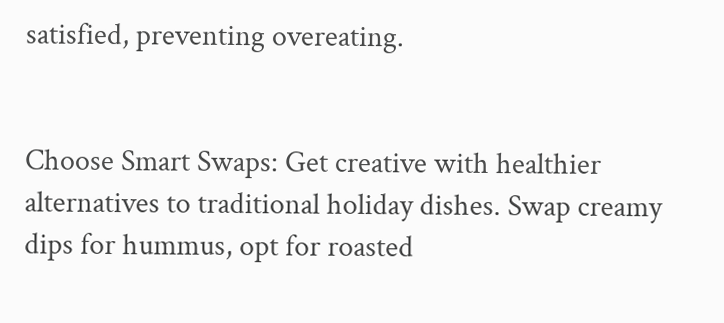satisfied, preventing overeating.


Choose Smart Swaps: Get creative with healthier alternatives to traditional holiday dishes. Swap creamy dips for hummus, opt for roasted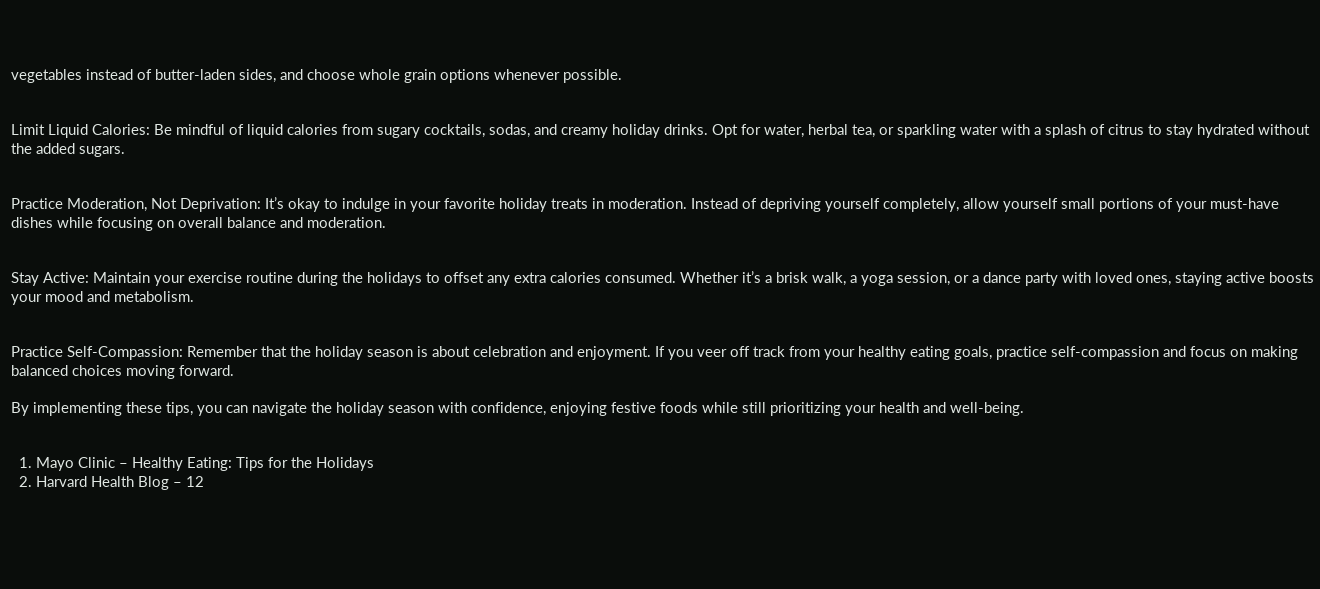vegetables instead of butter-laden sides, and choose whole grain options whenever possible.


Limit Liquid Calories: Be mindful of liquid calories from sugary cocktails, sodas, and creamy holiday drinks. Opt for water, herbal tea, or sparkling water with a splash of citrus to stay hydrated without the added sugars.


Practice Moderation, Not Deprivation: It’s okay to indulge in your favorite holiday treats in moderation. Instead of depriving yourself completely, allow yourself small portions of your must-have dishes while focusing on overall balance and moderation.


Stay Active: Maintain your exercise routine during the holidays to offset any extra calories consumed. Whether it’s a brisk walk, a yoga session, or a dance party with loved ones, staying active boosts your mood and metabolism.


Practice Self-Compassion: Remember that the holiday season is about celebration and enjoyment. If you veer off track from your healthy eating goals, practice self-compassion and focus on making balanced choices moving forward.

By implementing these tips, you can navigate the holiday season with confidence, enjoying festive foods while still prioritizing your health and well-being.


  1. Mayo Clinic – Healthy Eating: Tips for the Holidays
  2. Harvard Health Blog – 12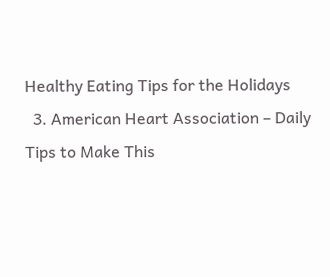Healthy Eating Tips for the Holidays
  3. American Heart Association – Daily Tips to Make This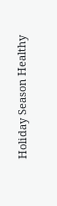Holiday Season Healthy